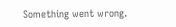Something went wrong.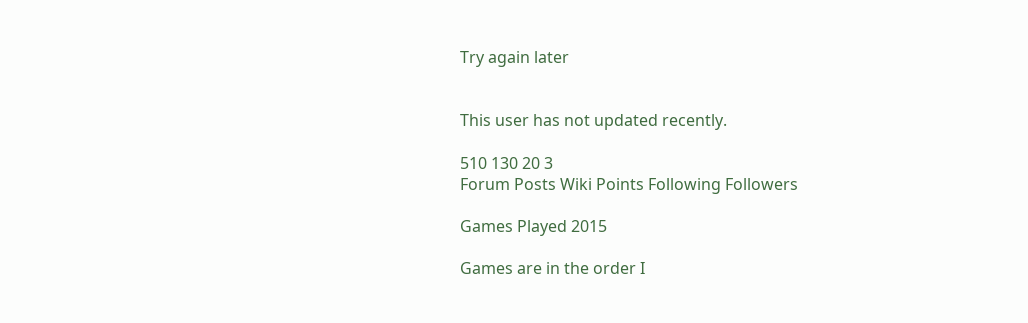Try again later


This user has not updated recently.

510 130 20 3
Forum Posts Wiki Points Following Followers

Games Played 2015

Games are in the order I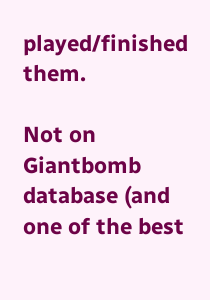played/finished them.

Not on Giantbomb database (and one of the best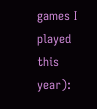games I played this year):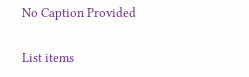No Caption Provided

List items